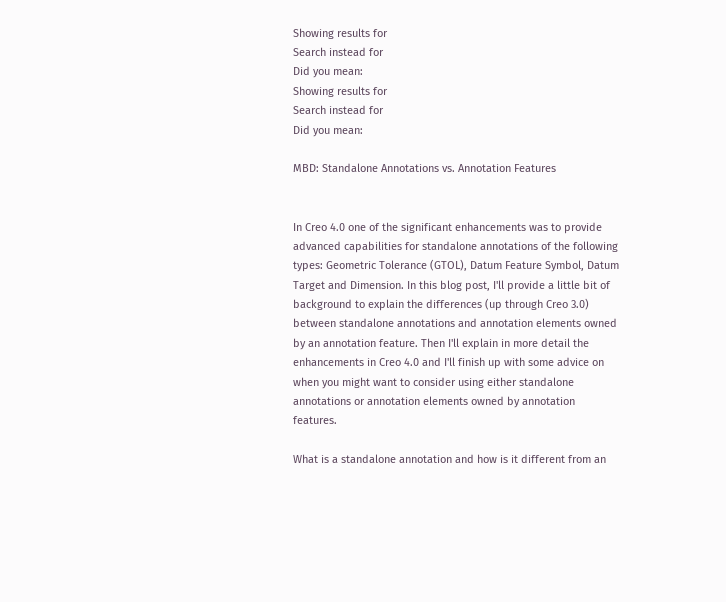Showing results for
Search instead for
Did you mean:
Showing results for
Search instead for
Did you mean:

MBD: Standalone Annotations vs. Annotation Features


In Creo 4.0 one of the significant enhancements was to provide advanced capabilities for standalone annotations of the following types: Geometric Tolerance (GTOL), Datum Feature Symbol, Datum Target and Dimension. In this blog post, I'll provide a little bit of background to explain the differences (up through Creo 3.0) between standalone annotations and annotation elements owned by an annotation feature. Then I'll explain in more detail the enhancements in Creo 4.0 and I'll finish up with some advice on when you might want to consider using either standalone annotations or annotation elements owned by annotation features.

What is a standalone annotation and how is it different from an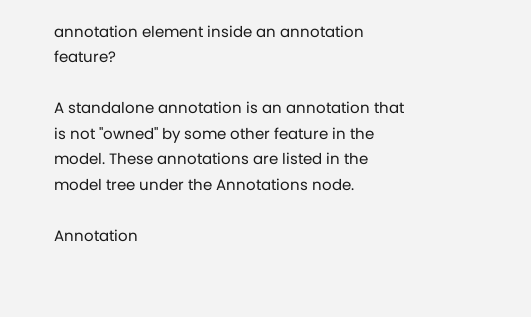annotation element inside an annotation feature?

A standalone annotation is an annotation that is not "owned" by some other feature in the model. These annotations are listed in the model tree under the Annotations node.

Annotation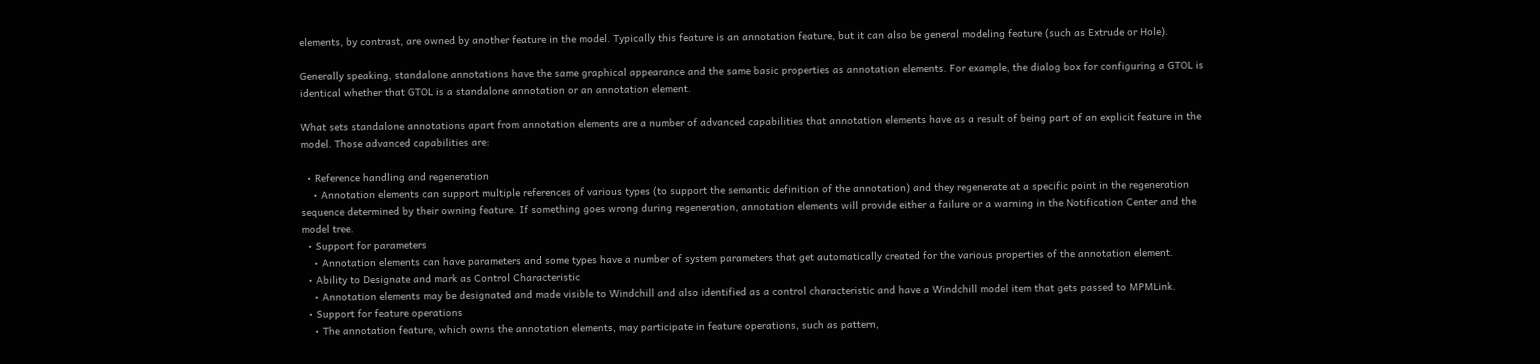elements, by contrast, are owned by another feature in the model. Typically this feature is an annotation feature, but it can also be general modeling feature (such as Extrude or Hole).

Generally speaking, standalone annotations have the same graphical appearance and the same basic properties as annotation elements. For example, the dialog box for configuring a GTOL is identical whether that GTOL is a standalone annotation or an annotation element.

What sets standalone annotations apart from annotation elements are a number of advanced capabilities that annotation elements have as a result of being part of an explicit feature in the model. Those advanced capabilities are:

  • Reference handling and regeneration
    • Annotation elements can support multiple references of various types (to support the semantic definition of the annotation) and they regenerate at a specific point in the regeneration sequence determined by their owning feature. If something goes wrong during regeneration, annotation elements will provide either a failure or a warning in the Notification Center and the model tree.
  • Support for parameters
    • Annotation elements can have parameters and some types have a number of system parameters that get automatically created for the various properties of the annotation element.
  • Ability to Designate and mark as Control Characteristic
    • Annotation elements may be designated and made visible to Windchill and also identified as a control characteristic and have a Windchill model item that gets passed to MPMLink.
  • Support for feature operations
    • The annotation feature, which owns the annotation elements, may participate in feature operations, such as pattern,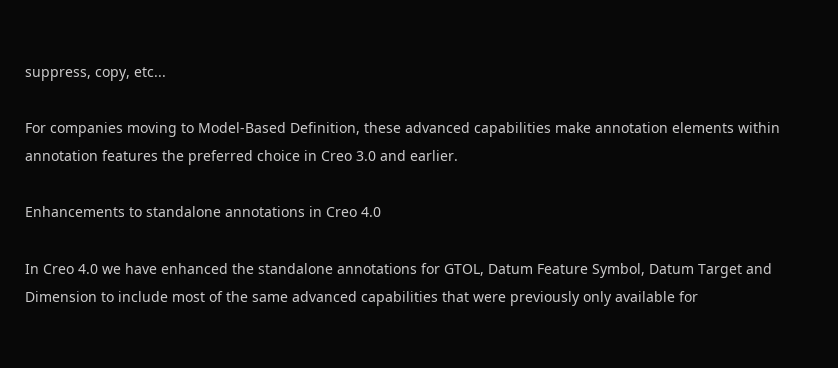suppress, copy, etc...

For companies moving to Model-Based Definition, these advanced capabilities make annotation elements within annotation features the preferred choice in Creo 3.0 and earlier.

Enhancements to standalone annotations in Creo 4.0

In Creo 4.0 we have enhanced the standalone annotations for GTOL, Datum Feature Symbol, Datum Target and Dimension to include most of the same advanced capabilities that were previously only available for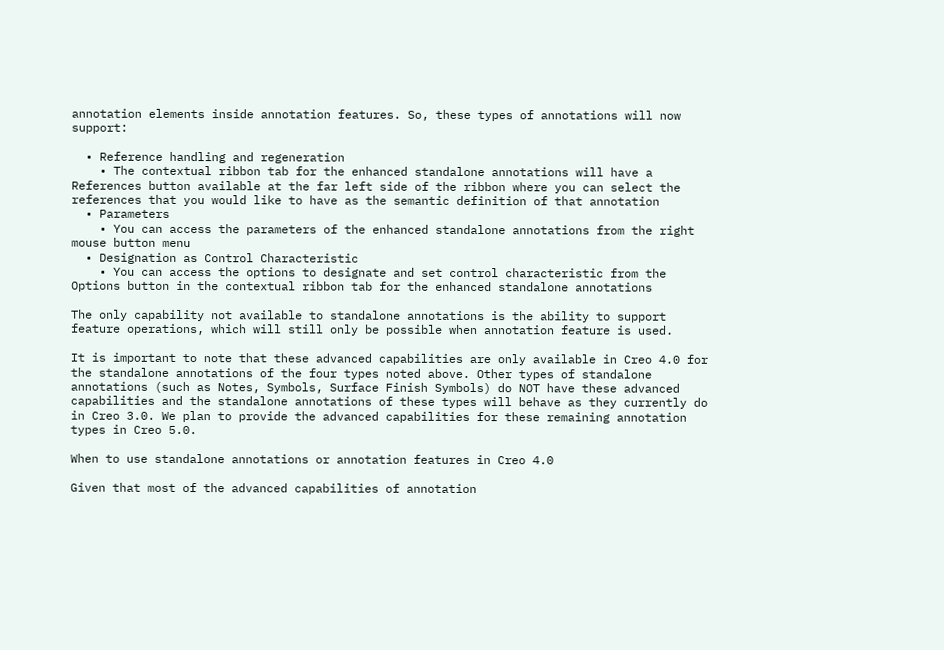annotation elements inside annotation features. So, these types of annotations will now support:

  • Reference handling and regeneration
    • The contextual ribbon tab for the enhanced standalone annotations will have a References button available at the far left side of the ribbon where you can select the references that you would like to have as the semantic definition of that annotation
  • Parameters
    • You can access the parameters of the enhanced standalone annotations from the right mouse button menu
  • Designation as Control Characteristic
    • You can access the options to designate and set control characteristic from the Options button in the contextual ribbon tab for the enhanced standalone annotations

The only capability not available to standalone annotations is the ability to support feature operations, which will still only be possible when annotation feature is used.

It is important to note that these advanced capabilities are only available in Creo 4.0 for the standalone annotations of the four types noted above. Other types of standalone annotations (such as Notes, Symbols, Surface Finish Symbols) do NOT have these advanced capabilities and the standalone annotations of these types will behave as they currently do in Creo 3.0. We plan to provide the advanced capabilities for these remaining annotation types in Creo 5.0.

When to use standalone annotations or annotation features in Creo 4.0

Given that most of the advanced capabilities of annotation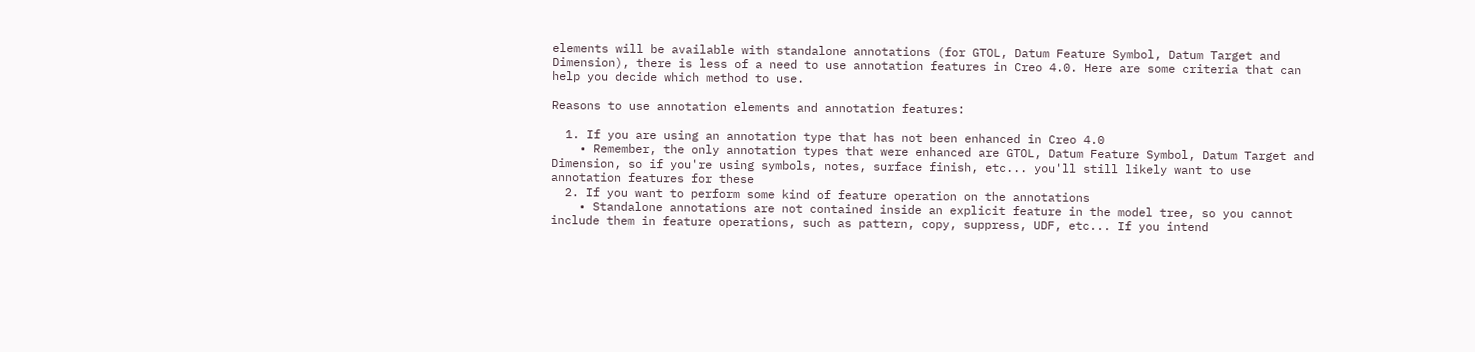elements will be available with standalone annotations (for GTOL, Datum Feature Symbol, Datum Target and Dimension), there is less of a need to use annotation features in Creo 4.0. Here are some criteria that can help you decide which method to use.

Reasons to use annotation elements and annotation features:

  1. If you are using an annotation type that has not been enhanced in Creo 4.0
    • Remember, the only annotation types that were enhanced are GTOL, Datum Feature Symbol, Datum Target and Dimension, so if you're using symbols, notes, surface finish, etc... you'll still likely want to use annotation features for these
  2. If you want to perform some kind of feature operation on the annotations
    • Standalone annotations are not contained inside an explicit feature in the model tree, so you cannot include them in feature operations, such as pattern, copy, suppress, UDF, etc... If you intend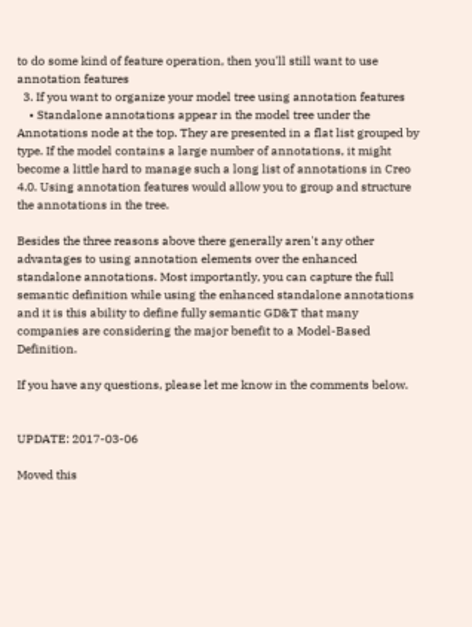to do some kind of feature operation, then you'll still want to use annotation features
  3. If you want to organize your model tree using annotation features
    • Standalone annotations appear in the model tree under the Annotations node at the top. They are presented in a flat list grouped by type. If the model contains a large number of annotations, it might become a little hard to manage such a long list of annotations in Creo 4.0. Using annotation features would allow you to group and structure the annotations in the tree.

Besides the three reasons above there generally aren't any other advantages to using annotation elements over the enhanced standalone annotations. Most importantly, you can capture the full semantic definition while using the enhanced standalone annotations and it is this ability to define fully semantic GD&T that many companies are considering the major benefit to a Model-Based Definition.

If you have any questions, please let me know in the comments below.


UPDATE: 2017-03-06

Moved this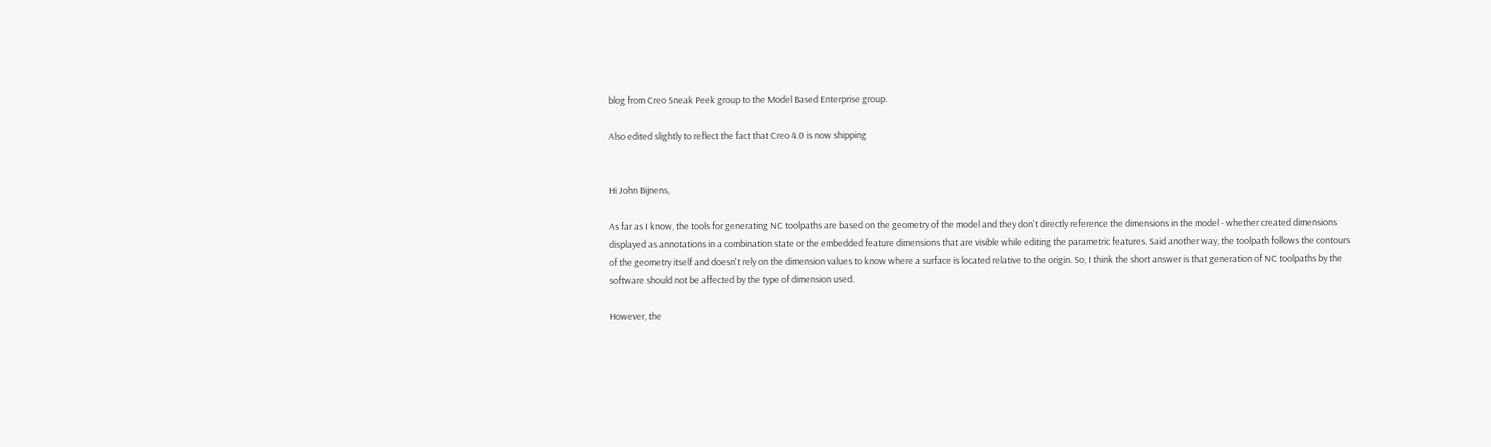blog from Creo Sneak Peek group to the Model Based Enterprise group.

Also edited slightly to reflect the fact that Creo 4.0 is now shipping


Hi John Bijnens,

As far as I know, the tools for generating NC toolpaths are based on the geometry of the model and they don't directly reference the dimensions in the model - whether created dimensions displayed as annotations in a combination state or the embedded feature dimensions that are visible while editing the parametric features. Said another way, the toolpath follows the contours of the geometry itself and doesn't rely on the dimension values to know where a surface is located relative to the origin. So, I think the short answer is that generation of NC toolpaths by the software should not be affected by the type of dimension used.

However, the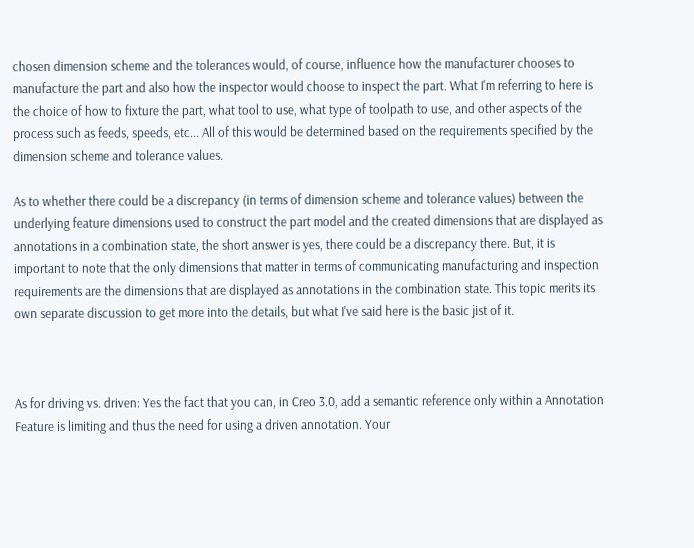chosen dimension scheme and the tolerances would, of course, influence how the manufacturer chooses to manufacture the part and also how the inspector would choose to inspect the part. What I'm referring to here is the choice of how to fixture the part, what tool to use, what type of toolpath to use, and other aspects of the process such as feeds, speeds, etc... All of this would be determined based on the requirements specified by the dimension scheme and tolerance values.

As to whether there could be a discrepancy (in terms of dimension scheme and tolerance values) between the underlying feature dimensions used to construct the part model and the created dimensions that are displayed as annotations in a combination state, the short answer is yes, there could be a discrepancy there. But, it is important to note that the only dimensions that matter in terms of communicating manufacturing and inspection requirements are the dimensions that are displayed as annotations in the combination state. This topic merits its own separate discussion to get more into the details, but what I've said here is the basic jist of it.



As for driving vs. driven: Yes the fact that you can, in Creo 3.0, add a semantic reference only within a Annotation Feature is limiting and thus the need for using a driven annotation. Your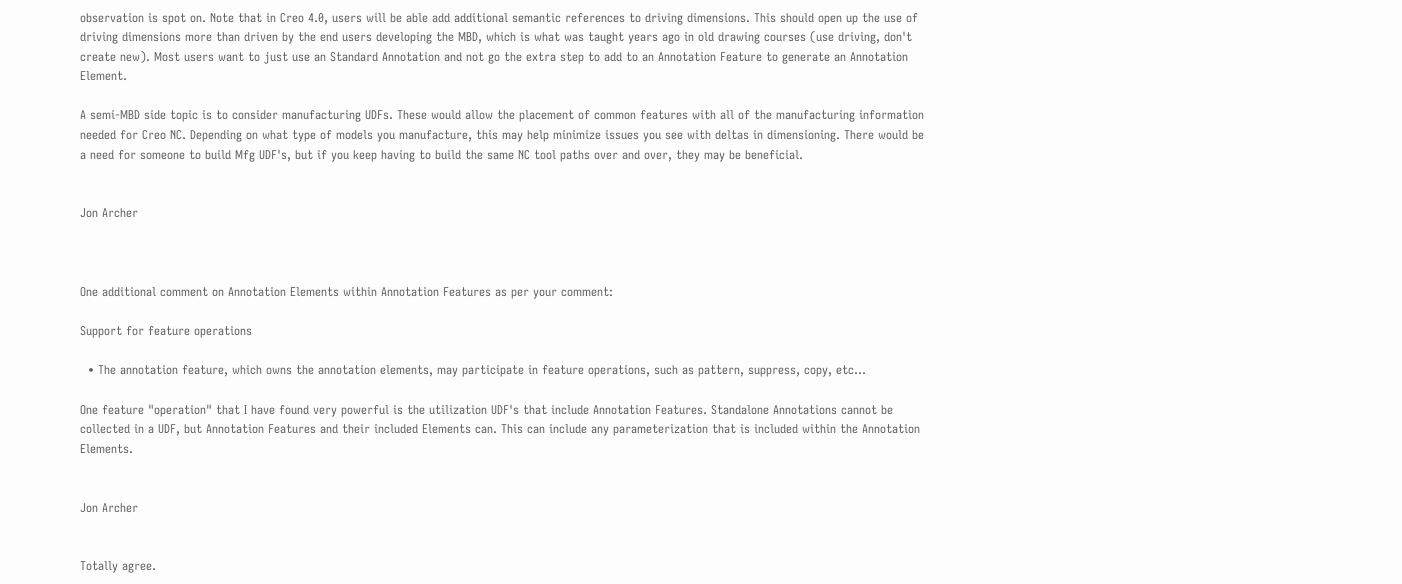observation is spot on. Note that in Creo 4.0, users will be able add additional semantic references to driving dimensions. This should open up the use of driving dimensions more than driven by the end users developing the MBD, which is what was taught years ago in old drawing courses (use driving, don't create new). Most users want to just use an Standard Annotation and not go the extra step to add to an Annotation Feature to generate an Annotation Element.

A semi-MBD side topic is to consider manufacturing UDFs. These would allow the placement of common features with all of the manufacturing information needed for Creo NC. Depending on what type of models you manufacture, this may help minimize issues you see with deltas in dimensioning. There would be a need for someone to build Mfg UDF's, but if you keep having to build the same NC tool paths over and over, they may be beneficial.


Jon Archer



One additional comment on Annotation Elements within Annotation Features as per your comment:

Support for feature operations

  • The annotation feature, which owns the annotation elements, may participate in feature operations, such as pattern, suppress, copy, etc...

One feature "operation" that I have found very powerful is the utilization UDF's that include Annotation Features. Standalone Annotations cannot be collected in a UDF, but Annotation Features and their included Elements can. This can include any parameterization that is included within the Annotation Elements.


Jon Archer


Totally agree.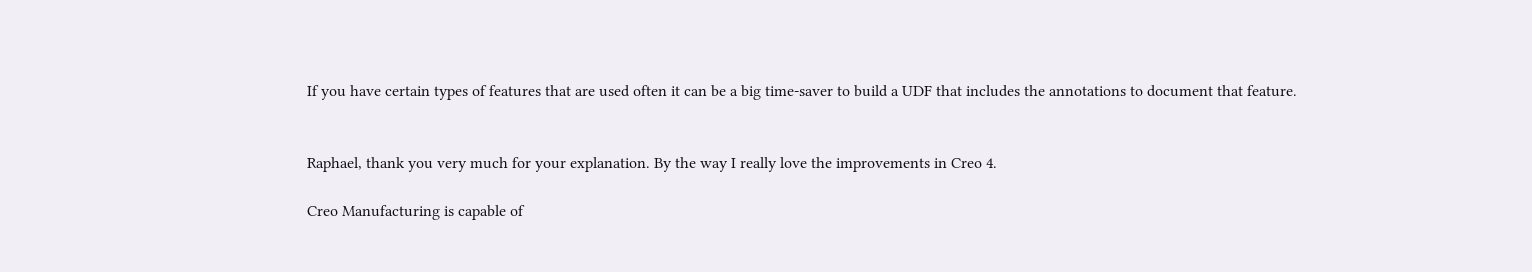If you have certain types of features that are used often it can be a big time-saver to build a UDF that includes the annotations to document that feature.


Raphael, thank you very much for your explanation. By the way I really love the improvements in Creo 4.

Creo Manufacturing is capable of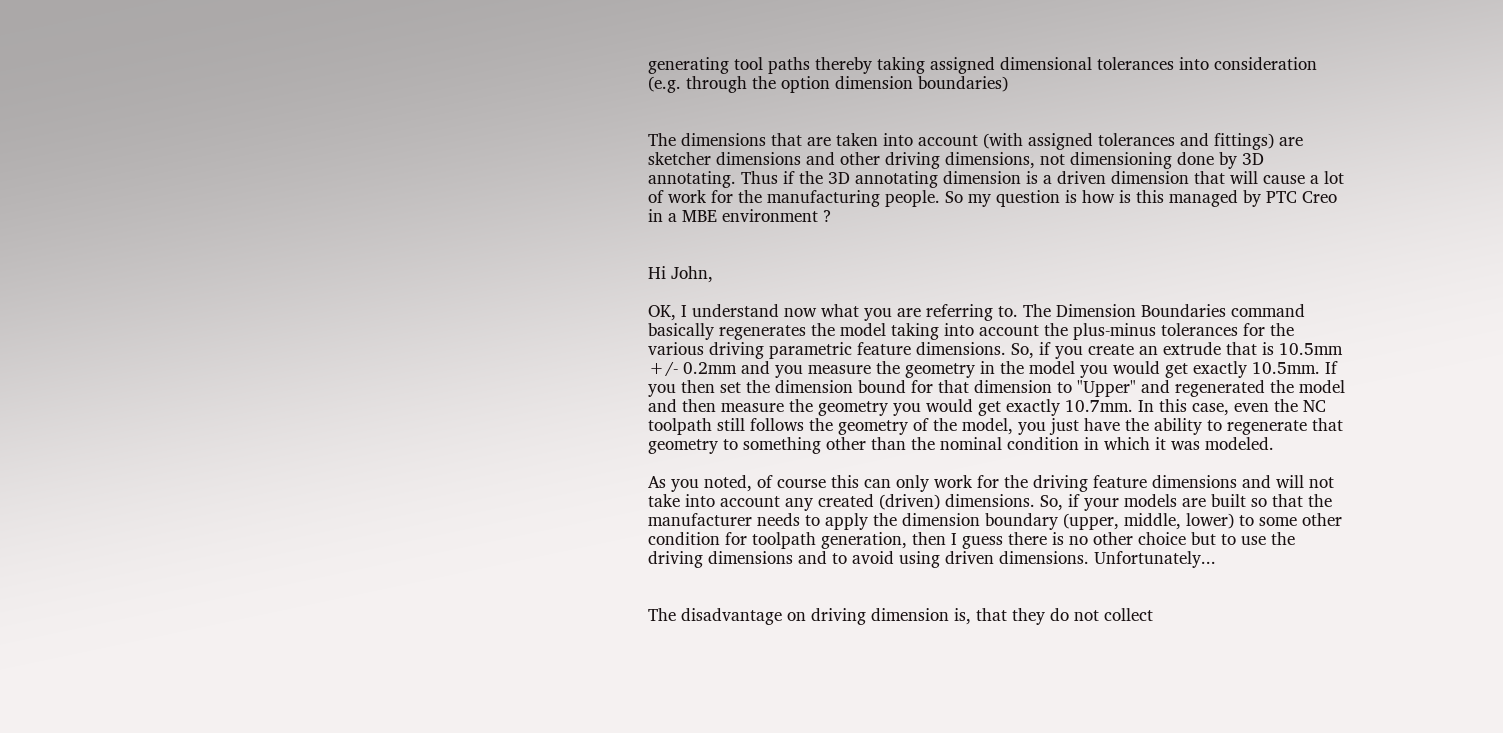generating tool paths thereby taking assigned dimensional tolerances into consideration (e.g. through the option dimension boundaries)


The dimensions that are taken into account (with assigned tolerances and fittings) are sketcher dimensions and other driving dimensions, not dimensioning done by 3D annotating. Thus if the 3D annotating dimension is a driven dimension that will cause a lot of work for the manufacturing people. So my question is how is this managed by PTC Creo in a MBE environment ?


Hi John,

OK, I understand now what you are referring to. The Dimension Boundaries command basically regenerates the model taking into account the plus-minus tolerances for the various driving parametric feature dimensions. So, if you create an extrude that is 10.5mm +/- 0.2mm and you measure the geometry in the model you would get exactly 10.5mm. If you then set the dimension bound for that dimension to "Upper" and regenerated the model and then measure the geometry you would get exactly 10.7mm. In this case, even the NC toolpath still follows the geometry of the model, you just have the ability to regenerate that geometry to something other than the nominal condition in which it was modeled.

As you noted, of course this can only work for the driving feature dimensions and will not take into account any created (driven) dimensions. So, if your models are built so that the manufacturer needs to apply the dimension boundary (upper, middle, lower) to some other condition for toolpath generation, then I guess there is no other choice but to use the driving dimensions and to avoid using driven dimensions. Unfortunately...


The disadvantage on driving dimension is, that they do not collect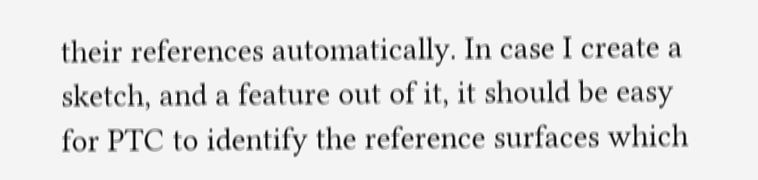their references automatically. In case I create a sketch, and a feature out of it, it should be easy for PTC to identify the reference surfaces which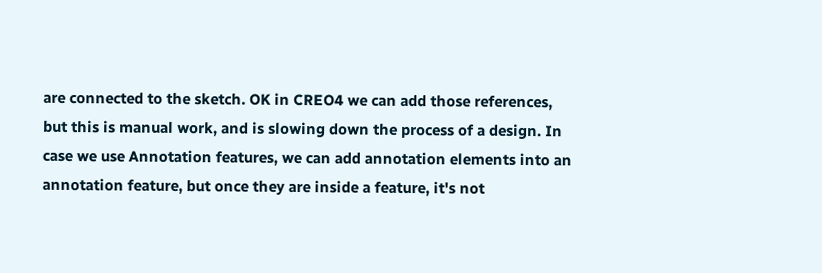are connected to the sketch. OK in CREO4 we can add those references, but this is manual work, and is slowing down the process of a design. In case we use Annotation features, we can add annotation elements into an annotation feature, but once they are inside a feature, it's not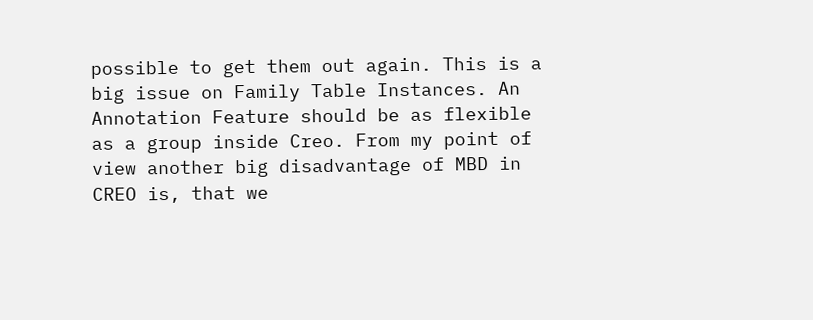possible to get them out again. This is a big issue on Family Table Instances. An Annotation Feature should be as flexible as a group inside Creo. From my point of view another big disadvantage of MBD in CREO is, that we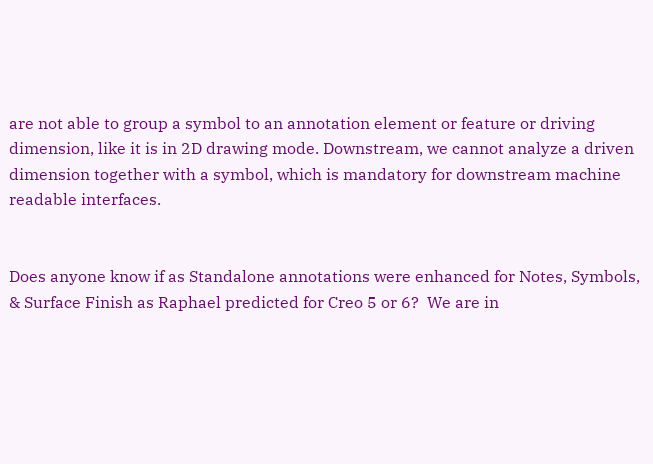are not able to group a symbol to an annotation element or feature or driving dimension, like it is in 2D drawing mode. Downstream, we cannot analyze a driven dimension together with a symbol, which is mandatory for downstream machine readable interfaces.


Does anyone know if as Standalone annotations were enhanced for Notes, Symbols, & Surface Finish as Raphael predicted for Creo 5 or 6?  We are in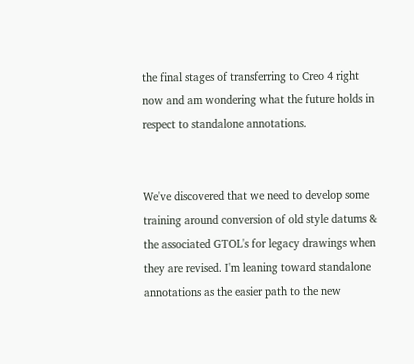the final stages of transferring to Creo 4 right now and am wondering what the future holds in respect to standalone annotations.


We've discovered that we need to develop some training around conversion of old style datums & the associated GTOL's for legacy drawings when they are revised. I'm leaning toward standalone annotations as the easier path to the new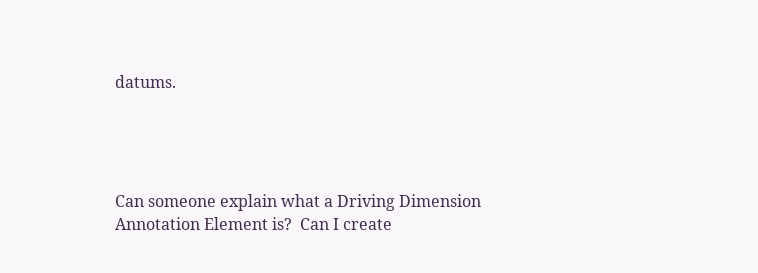datums.




Can someone explain what a Driving Dimension Annotation Element is?  Can I create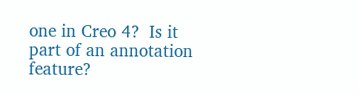one in Creo 4?  Is it part of an annotation feature?